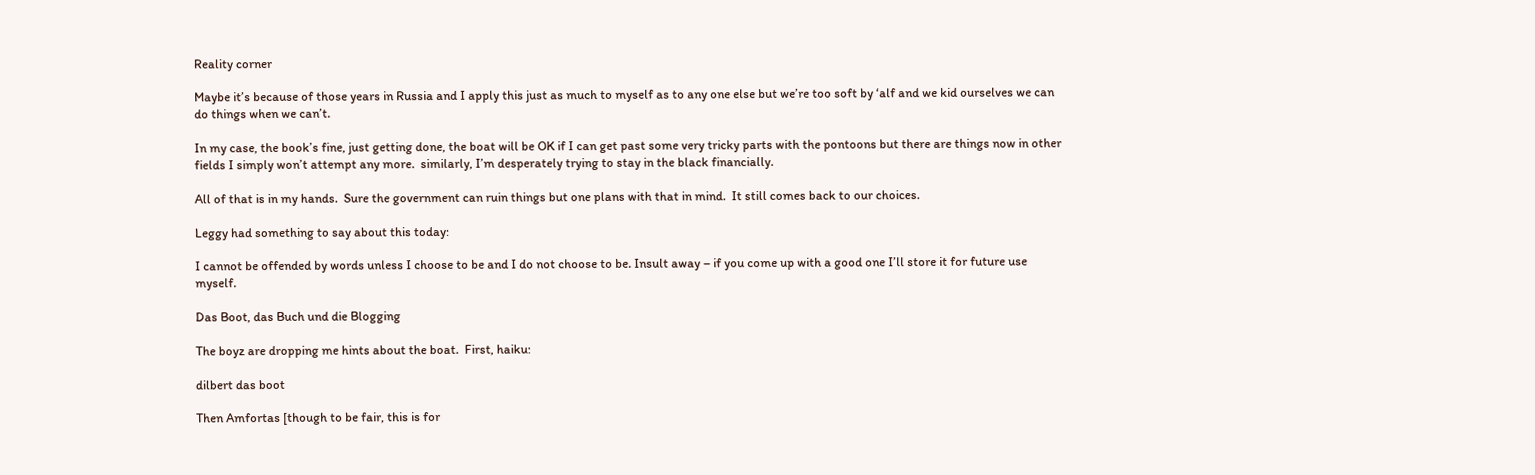Reality corner

Maybe it’s because of those years in Russia and I apply this just as much to myself as to any one else but we’re too soft by ‘alf and we kid ourselves we can do things when we can’t.

In my case, the book’s fine, just getting done, the boat will be OK if I can get past some very tricky parts with the pontoons but there are things now in other fields I simply won’t attempt any more.  similarly, I’m desperately trying to stay in the black financially.

All of that is in my hands.  Sure the government can ruin things but one plans with that in mind.  It still comes back to our choices.

Leggy had something to say about this today:

I cannot be offended by words unless I choose to be and I do not choose to be. Insult away – if you come up with a good one I’ll store it for future use myself.

Das Boot, das Buch und die Blogging

The boyz are dropping me hints about the boat.  First, haiku:

dilbert das boot

Then Amfortas [though to be fair, this is for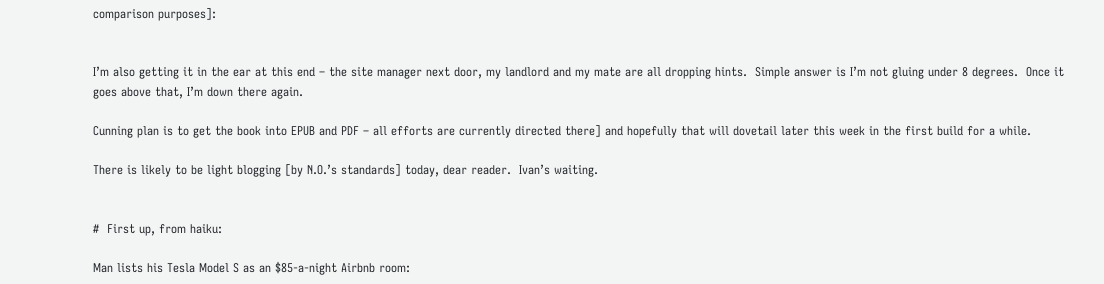comparison purposes]:


I’m also getting it in the ear at this end – the site manager next door, my landlord and my mate are all dropping hints.  Simple answer is I’m not gluing under 8 degrees.  Once it goes above that, I’m down there again.

Cunning plan is to get the book into EPUB and PDF – all efforts are currently directed there] and hopefully that will dovetail later this week in the first build for a while.

There is likely to be light blogging [by N.O.’s standards] today, dear reader.  Ivan’s waiting.


#  First up, from haiku:

Man lists his Tesla Model S as an $85-a-night Airbnb room: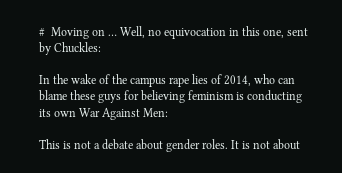#  Moving on … Well, no equivocation in this one, sent by Chuckles:

In the wake of the campus rape lies of 2014, who can blame these guys for believing feminism is conducting its own War Against Men:

This is not a debate about gender roles. It is not about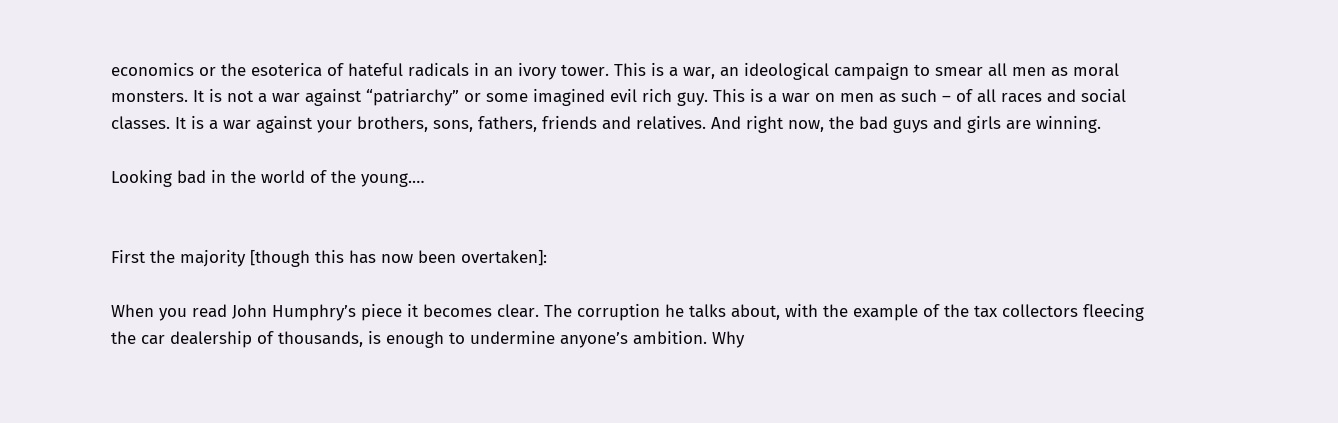economics or the esoterica of hateful radicals in an ivory tower. This is a war, an ideological campaign to smear all men as moral monsters. It is not a war against “patriarchy” or some imagined evil rich guy. This is a war on men as such – of all races and social classes. It is a war against your brothers, sons, fathers, friends and relatives. And right now, the bad guys and girls are winning.

Looking bad in the world of the young.…


First the majority [though this has now been overtaken]:

When you read John Humphry’s piece it becomes clear. The corruption he talks about, with the example of the tax collectors fleecing the car dealership of thousands, is enough to undermine anyone’s ambition. Why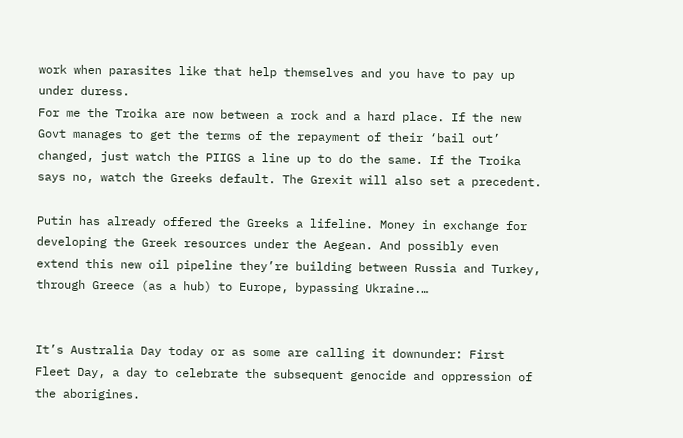work when parasites like that help themselves and you have to pay up under duress.
For me the Troika are now between a rock and a hard place. If the new Govt manages to get the terms of the repayment of their ‘bail out’ changed, just watch the PIIGS a line up to do the same. If the Troika says no, watch the Greeks default. The Grexit will also set a precedent.

Putin has already offered the Greeks a lifeline. Money in exchange for developing the Greek resources under the Aegean. And possibly even extend this new oil pipeline they’re building between Russia and Turkey, through Greece (as a hub) to Europe, bypassing Ukraine.…


It’s Australia Day today or as some are calling it downunder: First Fleet Day, a day to celebrate the subsequent genocide and oppression of the aborigines.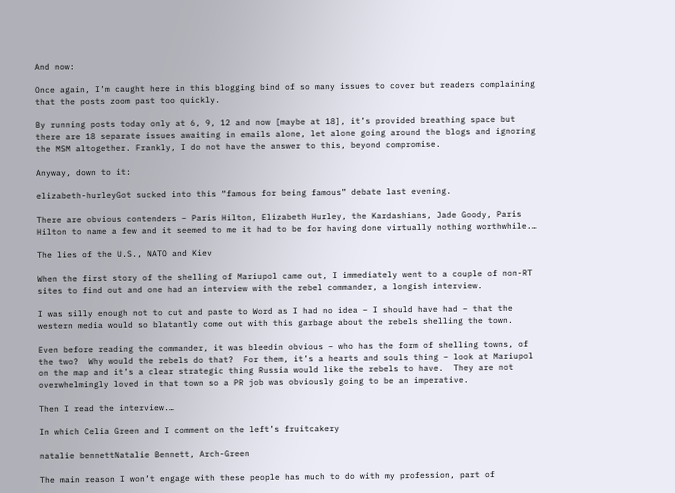And now:

Once again, I’m caught here in this blogging bind of so many issues to cover but readers complaining that the posts zoom past too quickly.

By running posts today only at 6, 9, 12 and now [maybe at 18], it’s provided breathing space but there are 18 separate issues awaiting in emails alone, let alone going around the blogs and ignoring the MSM altogether. Frankly, I do not have the answer to this, beyond compromise.

Anyway, down to it:

elizabeth-hurleyGot sucked into this “famous for being famous” debate last evening.

There are obvious contenders – Paris Hilton, Elizabeth Hurley, the Kardashians, Jade Goody, Paris Hilton to name a few and it seemed to me it had to be for having done virtually nothing worthwhile.…

The lies of the U.S., NATO and Kiev

When the first story of the shelling of Mariupol came out, I immediately went to a couple of non-RT sites to find out and one had an interview with the rebel commander, a longish interview.

I was silly enough not to cut and paste to Word as I had no idea – I should have had – that the western media would so blatantly come out with this garbage about the rebels shelling the town.

Even before reading the commander, it was bleedin obvious – who has the form of shelling towns, of the two?  Why would the rebels do that?  For them, it’s a hearts and souls thing – look at Mariupol on the map and it’s a clear strategic thing Russia would like the rebels to have.  They are not overwhelmingly loved in that town so a PR job was obviously going to be an imperative.

Then I read the interview.…

In which Celia Green and I comment on the left’s fruitcakery

natalie bennettNatalie Bennett, Arch-Green

The main reason I won’t engage with these people has much to do with my profession, part of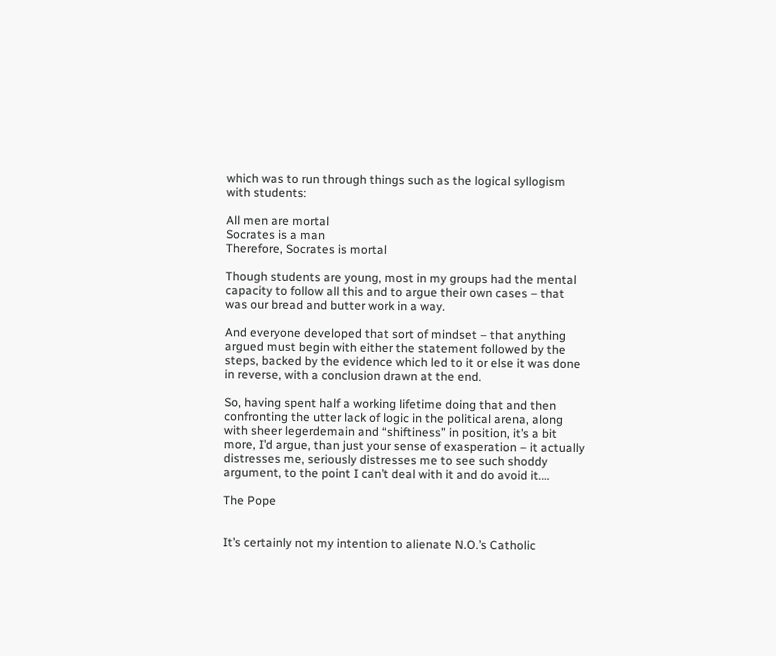which was to run through things such as the logical syllogism with students:

All men are mortal
Socrates is a man
Therefore, Socrates is mortal

Though students are young, most in my groups had the mental capacity to follow all this and to argue their own cases – that was our bread and butter work in a way.

And everyone developed that sort of mindset – that anything argued must begin with either the statement followed by the steps, backed by the evidence which led to it or else it was done in reverse, with a conclusion drawn at the end.

So, having spent half a working lifetime doing that and then confronting the utter lack of logic in the political arena, along with sheer legerdemain and “shiftiness” in position, it’s a bit more, I’d argue, than just your sense of exasperation – it actually distresses me, seriously distresses me to see such shoddy argument, to the point I can’t deal with it and do avoid it.…

The Pope


It’s certainly not my intention to alienate N.O.’s Catholic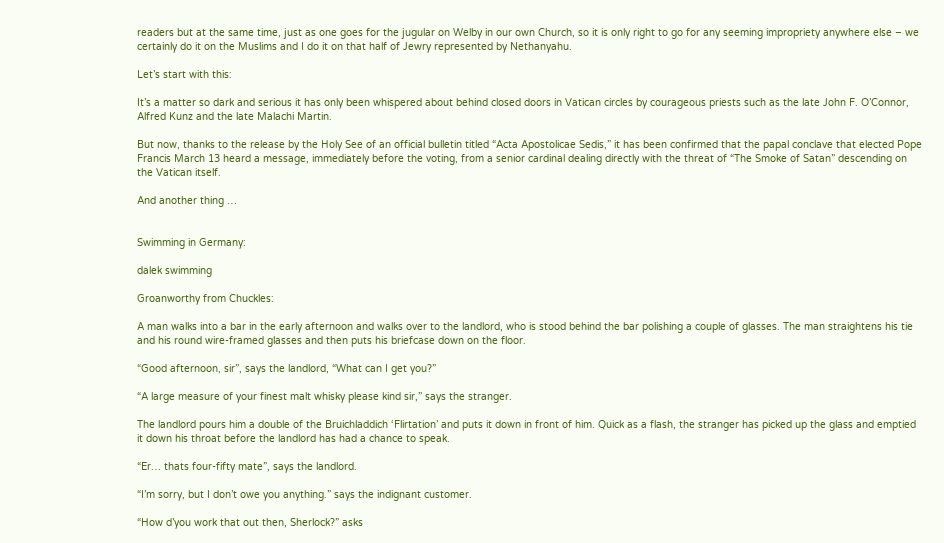readers but at the same time, just as one goes for the jugular on Welby in our own Church, so it is only right to go for any seeming impropriety anywhere else – we certainly do it on the Muslims and I do it on that half of Jewry represented by Nethanyahu.

Let’s start with this:

It’s a matter so dark and serious it has only been whispered about behind closed doors in Vatican circles by courageous priests such as the late John F. O’Connor, Alfred Kunz and the late Malachi Martin.

But now, thanks to the release by the Holy See of an official bulletin titled “Acta Apostolicae Sedis,” it has been confirmed that the papal conclave that elected Pope Francis March 13 heard a message, immediately before the voting, from a senior cardinal dealing directly with the threat of “The Smoke of Satan” descending on the Vatican itself.

And another thing …


Swimming in Germany:

dalek swimming

Groanworthy from Chuckles:

A man walks into a bar in the early afternoon and walks over to the landlord, who is stood behind the bar polishing a couple of glasses. The man straightens his tie and his round wire-framed glasses and then puts his briefcase down on the floor.

“Good afternoon, sir”, says the landlord, “What can I get you?”

“A large measure of your finest malt whisky please kind sir,” says the stranger.

The landlord pours him a double of the Bruichladdich ‘Flirtation’ and puts it down in front of him. Quick as a flash, the stranger has picked up the glass and emptied it down his throat before the landlord has had a chance to speak.

“Er… thats four-fifty mate”, says the landlord.

“I’m sorry, but I don’t owe you anything.” says the indignant customer.

“How d’you work that out then, Sherlock?” asks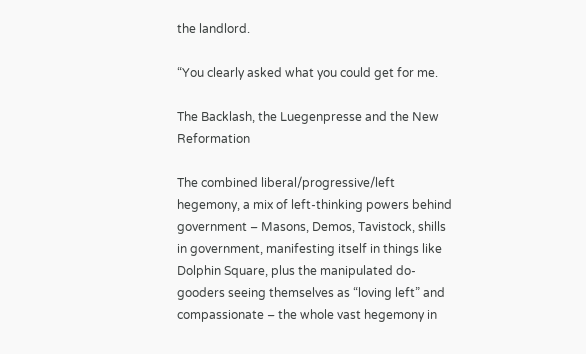the landlord.

“You clearly asked what you could get for me.

The Backlash, the Luegenpresse and the New Reformation

The combined liberal/progressive/left hegemony, a mix of left-thinking powers behind government – Masons, Demos, Tavistock, shills in government, manifesting itself in things like Dolphin Square, plus the manipulated do-gooders seeing themselves as “loving left” and compassionate – the whole vast hegemony in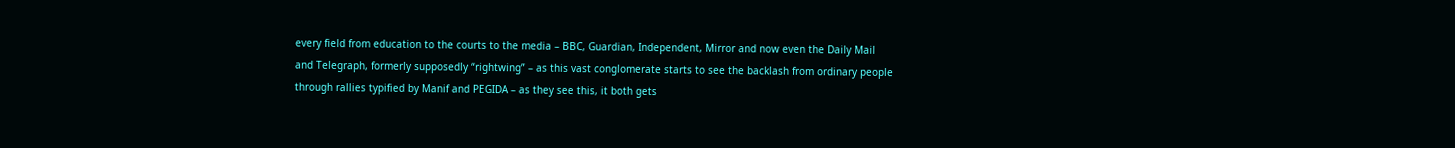every field from education to the courts to the media – BBC, Guardian, Independent, Mirror and now even the Daily Mail and Telegraph, formerly supposedly “rightwing” – as this vast conglomerate starts to see the backlash from ordinary people through rallies typified by Manif and PEGIDA – as they see this, it both gets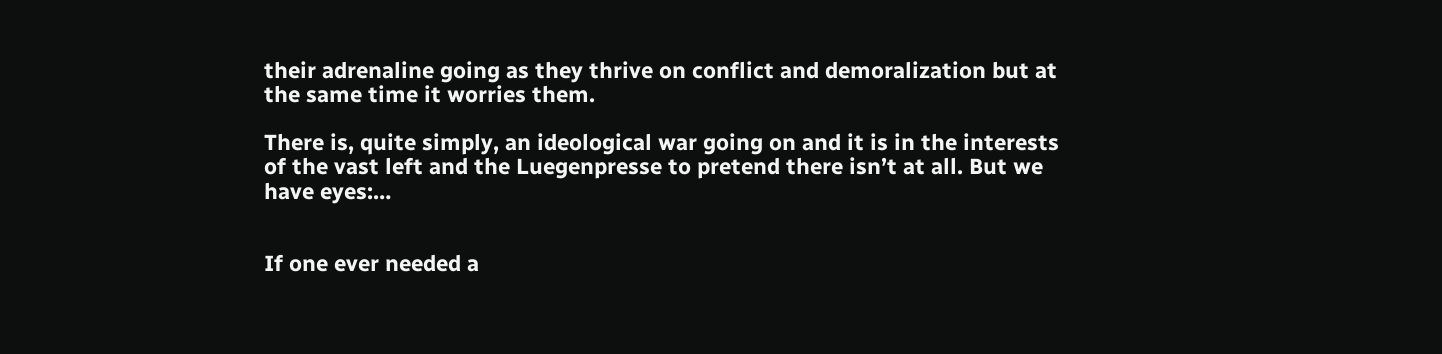their adrenaline going as they thrive on conflict and demoralization but at the same time it worries them.

There is, quite simply, an ideological war going on and it is in the interests of the vast left and the Luegenpresse to pretend there isn’t at all. But we have eyes:…


If one ever needed a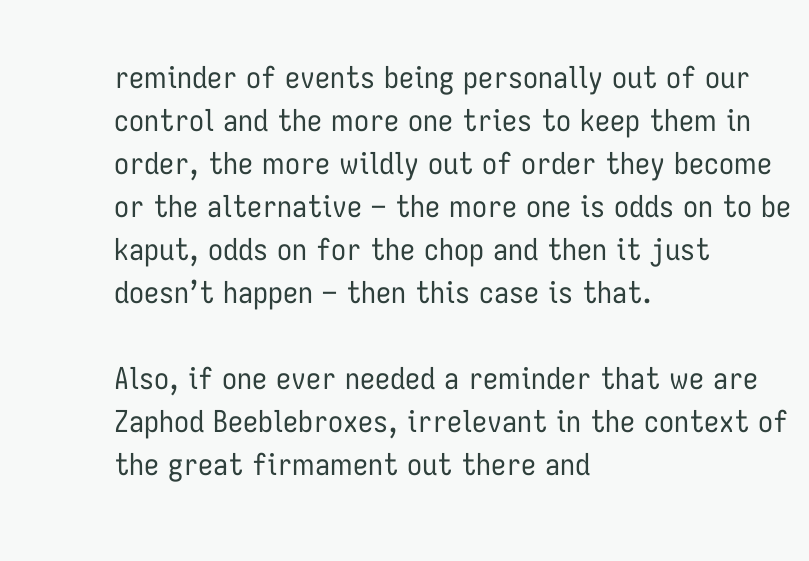reminder of events being personally out of our control and the more one tries to keep them in order, the more wildly out of order they become or the alternative – the more one is odds on to be kaput, odds on for the chop and then it just doesn’t happen – then this case is that.

Also, if one ever needed a reminder that we are Zaphod Beeblebroxes, irrelevant in the context of the great firmament out there and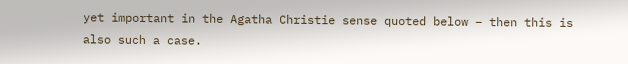yet important in the Agatha Christie sense quoted below – then this is also such a case.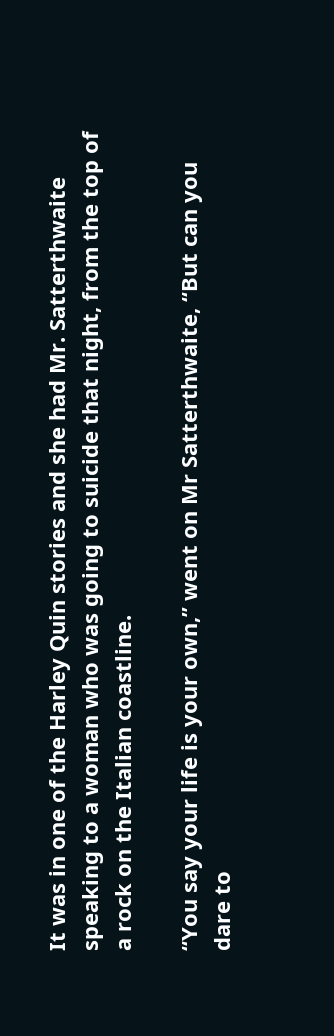It was in one of the Harley Quin stories and she had Mr. Satterthwaite speaking to a woman who was going to suicide that night, from the top of a rock on the Italian coastline.

“You say your life is your own,” went on Mr Satterthwaite, “But can you dare to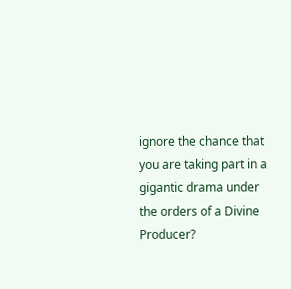ignore the chance that you are taking part in a gigantic drama under the orders of a Divine Producer?